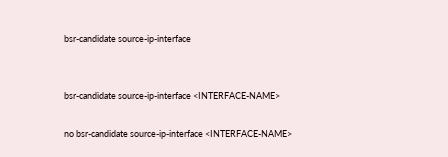bsr-candidate source-ip-interface


bsr-candidate source-ip-interface <INTERFACE-NAME>

no bsr-candidate source-ip-interface <INTERFACE-NAME>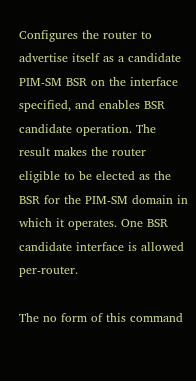Configures the router to advertise itself as a candidate PIM-SM BSR on the interface specified, and enables BSR candidate operation. The result makes the router eligible to be elected as the BSR for the PIM-SM domain in which it operates. One BSR candidate interface is allowed per-router.

The no form of this command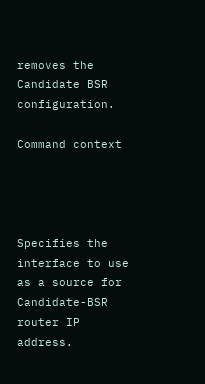removes the Candidate BSR configuration.

Command context




Specifies the interface to use as a source for Candidate-BSR router IP address.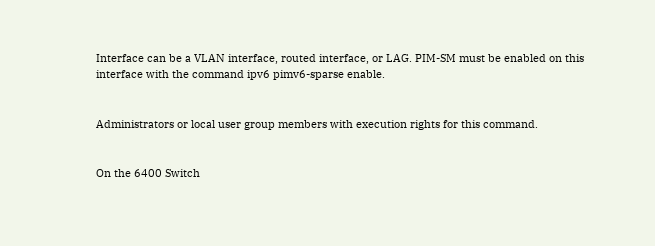Interface can be a VLAN interface, routed interface, or LAG. PIM-SM must be enabled on this interface with the command ipv6 pimv6-sparse enable.


Administrators or local user group members with execution rights for this command.


On the 6400 Switch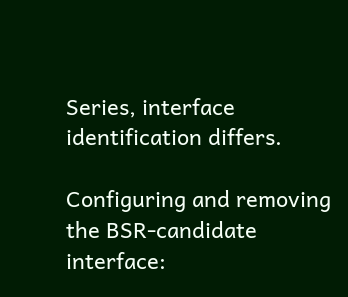Series, interface identification differs.

Configuring and removing the BSR-candidate interface: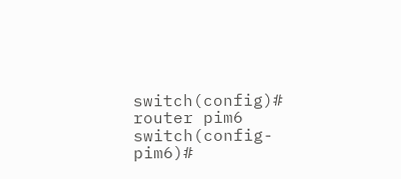switch(config)# router pim6
switch(config-pim6)#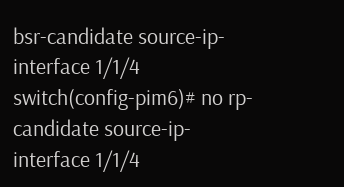bsr-candidate source-ip-interface 1/1/4
switch(config-pim6)# no rp-candidate source-ip-interface 1/1/4